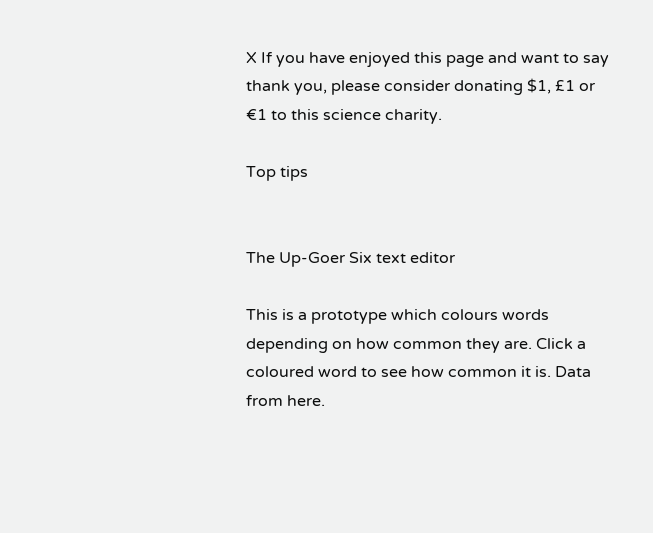X If you have enjoyed this page and want to say thank you, please consider donating $1, £1 or €1 to this science charity.

Top tips


The Up-Goer Six text editor

This is a prototype which colours words depending on how common they are. Click a coloured word to see how common it is. Data from here.